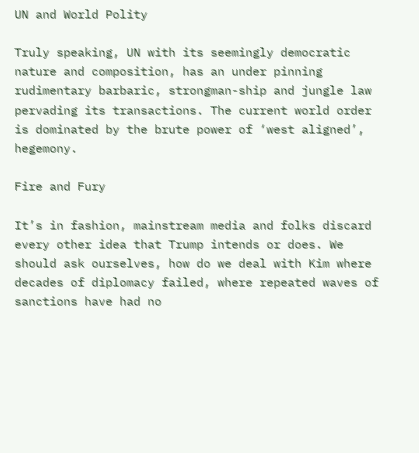UN and World Polity

Truly speaking, UN with its seemingly democratic nature and composition, has an under pinning rudimentary barbaric, strongman-ship and jungle law pervading its transactions. The current world order is dominated by the brute power of ‘west aligned’, hegemony.

Fire and Fury

It’s in fashion, mainstream media and folks discard every other idea that Trump intends or does. We should ask ourselves, how do we deal with Kim where decades of diplomacy failed, where repeated waves of sanctions have had no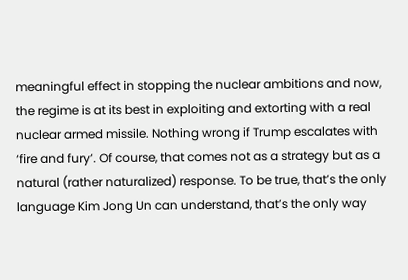meaningful effect in stopping the nuclear ambitions and now, the regime is at its best in exploiting and extorting with a real nuclear armed missile. Nothing wrong if Trump escalates with ‘fire and fury’. Of course, that comes not as a strategy but as a natural (rather naturalized) response. To be true, that’s the only language Kim Jong Un can understand, that’s the only way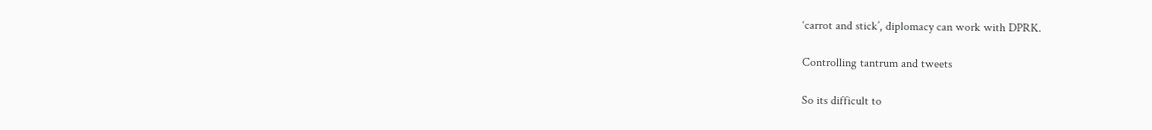‘carrot and stick’, diplomacy can work with DPRK.

Controlling tantrum and tweets

So its difficult to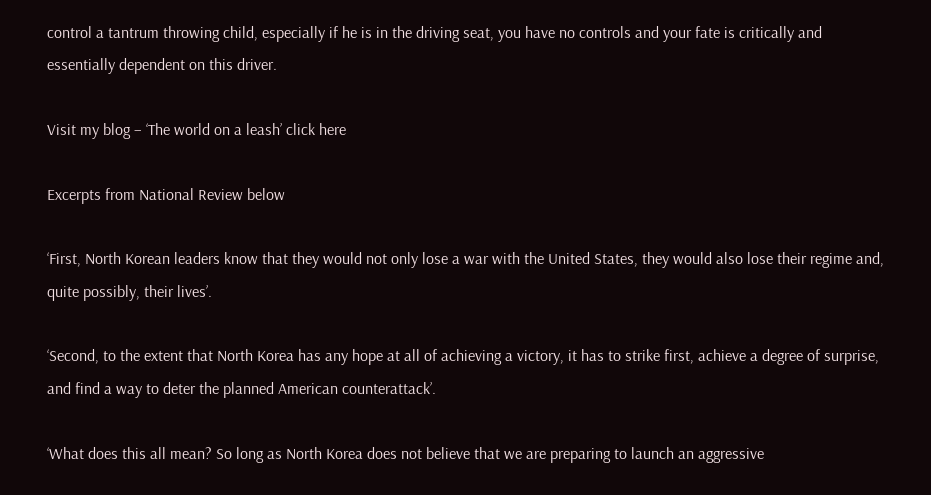control a tantrum throwing child, especially if he is in the driving seat, you have no controls and your fate is critically and essentially dependent on this driver.

Visit my blog – ‘The world on a leash’ click here

Excerpts from National Review below

‘First, North Korean leaders know that they would not only lose a war with the United States, they would also lose their regime and, quite possibly, their lives’.

‘Second, to the extent that North Korea has any hope at all of achieving a victory, it has to strike first, achieve a degree of surprise, and find a way to deter the planned American counterattack’.

‘What does this all mean? So long as North Korea does not believe that we are preparing to launch an aggressive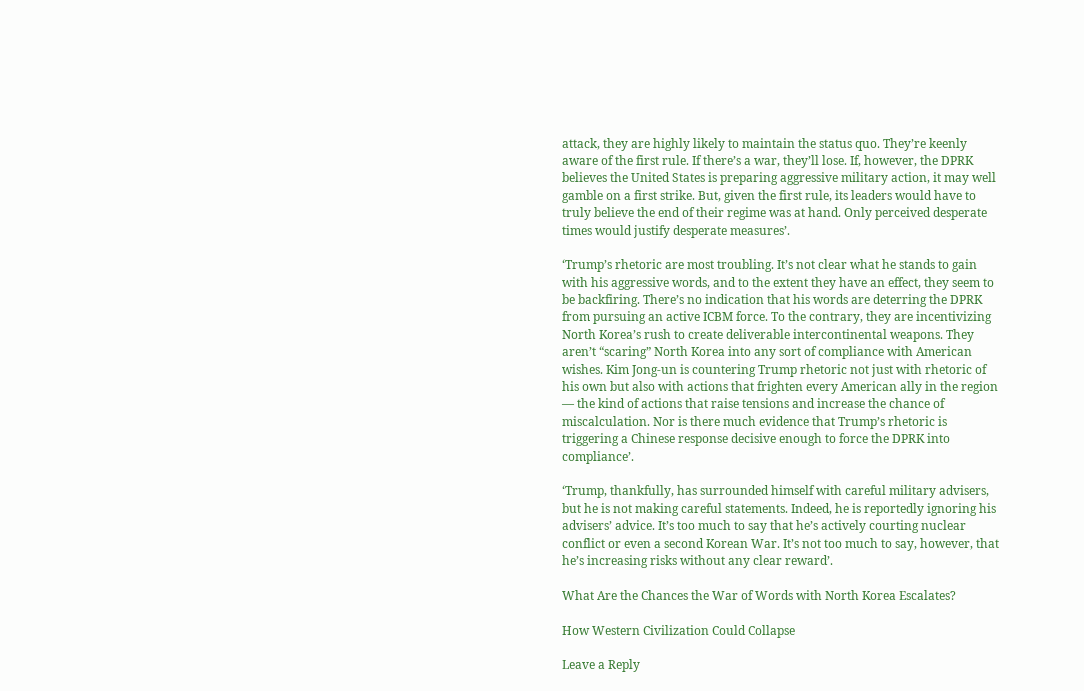attack, they are highly likely to maintain the status quo. They’re keenly aware of the first rule. If there’s a war, they’ll lose. If, however, the DPRK believes the United States is preparing aggressive military action, it may well gamble on a first strike. But, given the first rule, its leaders would have to truly believe the end of their regime was at hand. Only perceived desperate times would justify desperate measures’.

‘Trump’s rhetoric are most troubling. It’s not clear what he stands to gain with his aggressive words, and to the extent they have an effect, they seem to be backfiring. There’s no indication that his words are deterring the DPRK from pursuing an active ICBM force. To the contrary, they are incentivizing North Korea’s rush to create deliverable intercontinental weapons. They aren’t “scaring” North Korea into any sort of compliance with American wishes. Kim Jong-un is countering Trump rhetoric not just with rhetoric of his own but also with actions that frighten every American ally in the region — the kind of actions that raise tensions and increase the chance of miscalculation. Nor is there much evidence that Trump’s rhetoric is triggering a Chinese response decisive enough to force the DPRK into compliance’.

‘Trump, thankfully, has surrounded himself with careful military advisers, but he is not making careful statements. Indeed, he is reportedly ignoring his advisers’ advice. It’s too much to say that he’s actively courting nuclear conflict or even a second Korean War. It’s not too much to say, however, that he’s increasing risks without any clear reward’.

What Are the Chances the War of Words with North Korea Escalates?

How Western Civilization Could Collapse

Leave a Reply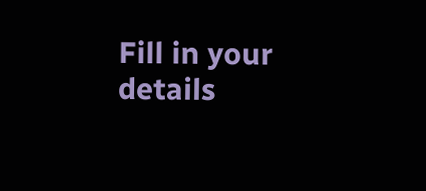Fill in your details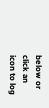below or click an icon to log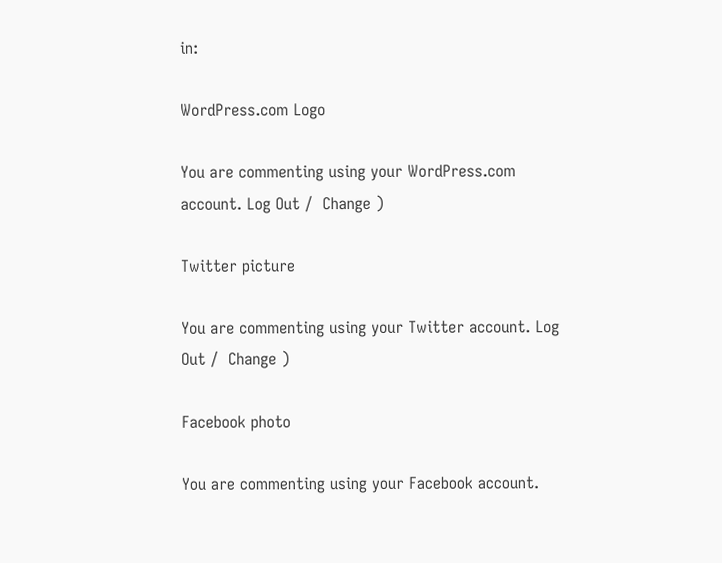in:

WordPress.com Logo

You are commenting using your WordPress.com account. Log Out /  Change )

Twitter picture

You are commenting using your Twitter account. Log Out /  Change )

Facebook photo

You are commenting using your Facebook account.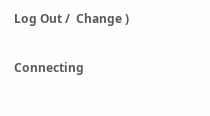Log Out /  Change )

Connecting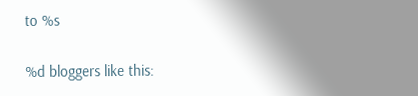to %s

%d bloggers like this: